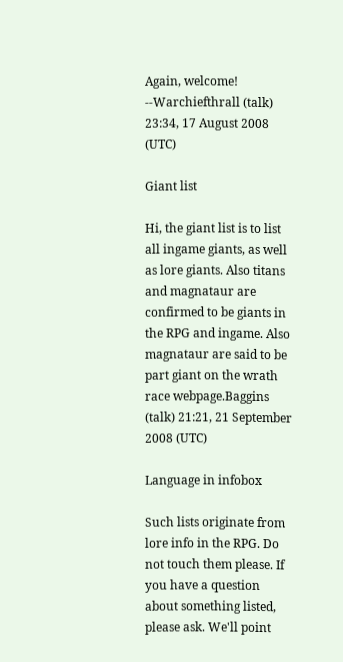Again, welcome! --Warchiefthrall (talk) 23:34, 17 August 2008 (UTC)

Giant list

Hi, the giant list is to list all ingame giants, as well as lore giants. Also titans and magnataur are confirmed to be giants in the RPG and ingame. Also magnataur are said to be part giant on the wrath race webpage.Baggins (talk) 21:21, 21 September 2008 (UTC)

Language in infobox

Such lists originate from lore info in the RPG. Do not touch them please. If you have a question about something listed, please ask. We'll point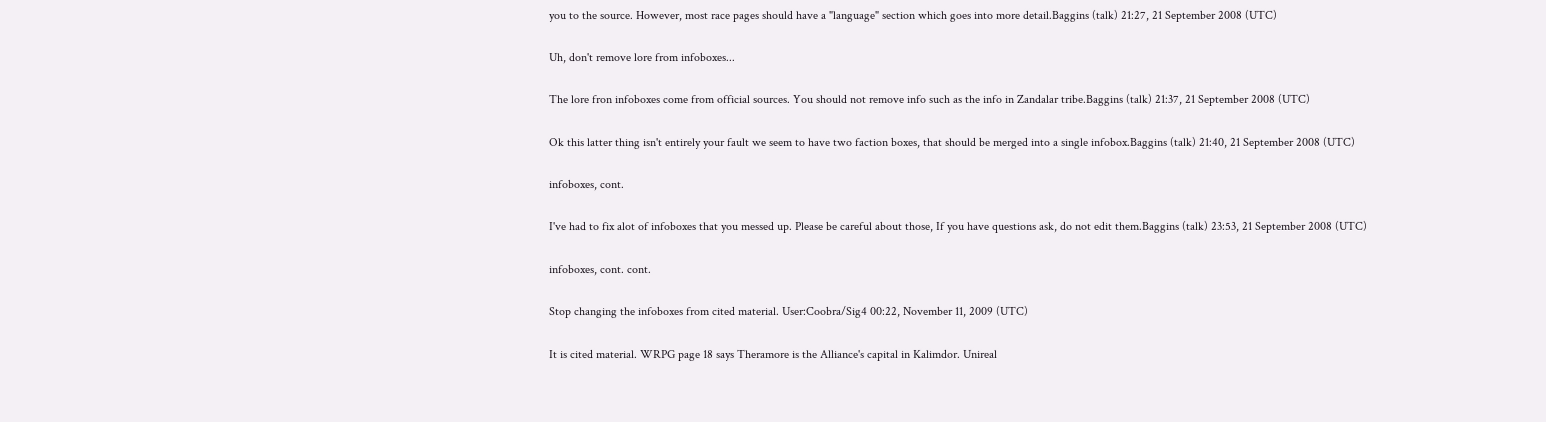you to the source. However, most race pages should have a "language" section which goes into more detail.Baggins (talk) 21:27, 21 September 2008 (UTC)

Uh, don't remove lore from infoboxes...

The lore fron infoboxes come from official sources. You should not remove info such as the info in Zandalar tribe.Baggins (talk) 21:37, 21 September 2008 (UTC)

Ok this latter thing isn't entirely your fault we seem to have two faction boxes, that should be merged into a single infobox.Baggins (talk) 21:40, 21 September 2008 (UTC)

infoboxes, cont.

I've had to fix alot of infoboxes that you messed up. Please be careful about those, If you have questions ask, do not edit them.Baggins (talk) 23:53, 21 September 2008 (UTC)

infoboxes, cont. cont.

Stop changing the infoboxes from cited material. User:Coobra/Sig4 00:22, November 11, 2009 (UTC)

It is cited material. WRPG page 18 says Theramore is the Alliance's capital in Kalimdor. Unireal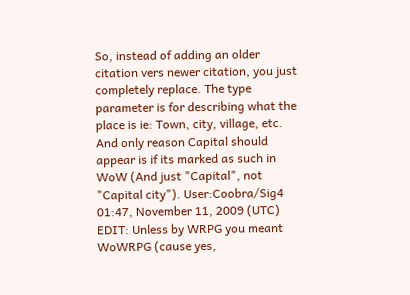So, instead of adding an older citation vers newer citation, you just completely replace. The type parameter is for describing what the place is ie: Town, city, village, etc. And only reason Capital should appear is if its marked as such in WoW (And just "Capital", not "Capital city"). User:Coobra/Sig4 01:47, November 11, 2009 (UTC)
EDIT: Unless by WRPG you meant WoWRPG (cause yes,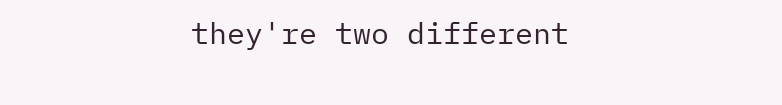they're two different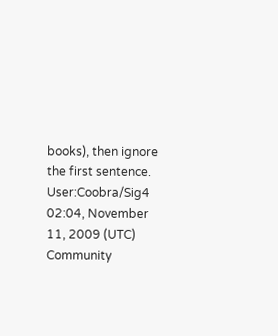books), then ignore the first sentence. User:Coobra/Sig4 02:04, November 11, 2009 (UTC)
Community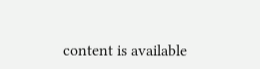content is available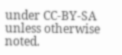under CC-BY-SA unless otherwise noted.